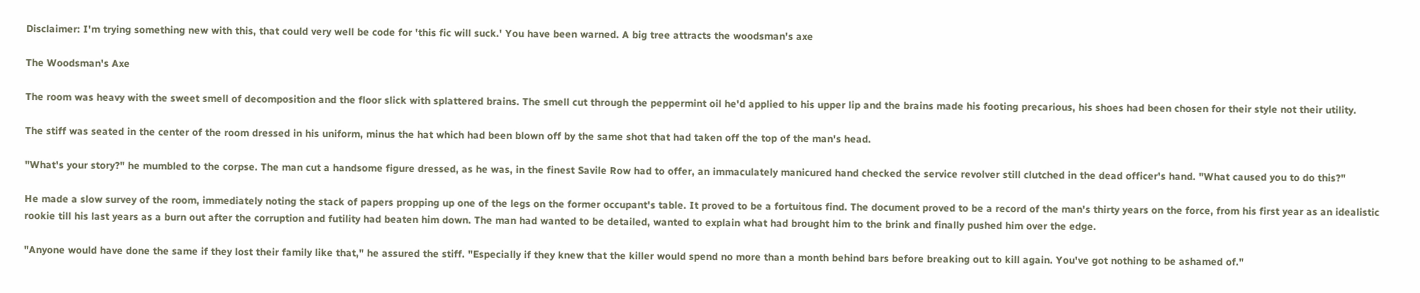Disclaimer: I'm trying something new with this, that could very well be code for 'this fic will suck.' You have been warned. A big tree attracts the woodsman's axe

The Woodsman's Axe

The room was heavy with the sweet smell of decomposition and the floor slick with splattered brains. The smell cut through the peppermint oil he'd applied to his upper lip and the brains made his footing precarious, his shoes had been chosen for their style not their utility.

The stiff was seated in the center of the room dressed in his uniform, minus the hat which had been blown off by the same shot that had taken off the top of the man's head.

"What's your story?" he mumbled to the corpse. The man cut a handsome figure dressed, as he was, in the finest Savile Row had to offer, an immaculately manicured hand checked the service revolver still clutched in the dead officer's hand. "What caused you to do this?"

He made a slow survey of the room, immediately noting the stack of papers propping up one of the legs on the former occupant's table. It proved to be a fortuitous find. The document proved to be a record of the man's thirty years on the force, from his first year as an idealistic rookie till his last years as a burn out after the corruption and futility had beaten him down. The man had wanted to be detailed, wanted to explain what had brought him to the brink and finally pushed him over the edge.

"Anyone would have done the same if they lost their family like that," he assured the stiff. "Especially if they knew that the killer would spend no more than a month behind bars before breaking out to kill again. You've got nothing to be ashamed of."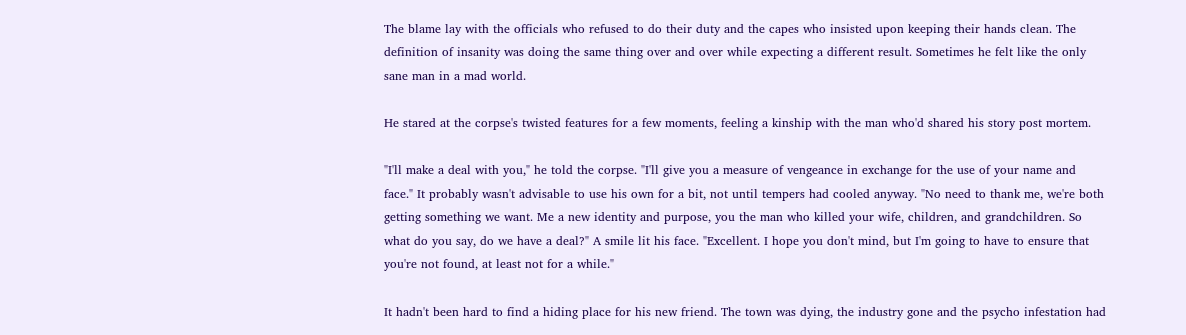The blame lay with the officials who refused to do their duty and the capes who insisted upon keeping their hands clean. The definition of insanity was doing the same thing over and over while expecting a different result. Sometimes he felt like the only sane man in a mad world.

He stared at the corpse's twisted features for a few moments, feeling a kinship with the man who'd shared his story post mortem.

"I'll make a deal with you," he told the corpse. "I'll give you a measure of vengeance in exchange for the use of your name and face." It probably wasn't advisable to use his own for a bit, not until tempers had cooled anyway. "No need to thank me, we're both getting something we want. Me a new identity and purpose, you the man who killed your wife, children, and grandchildren. So what do you say, do we have a deal?" A smile lit his face. "Excellent. I hope you don't mind, but I'm going to have to ensure that you're not found, at least not for a while."

It hadn't been hard to find a hiding place for his new friend. The town was dying, the industry gone and the psycho infestation had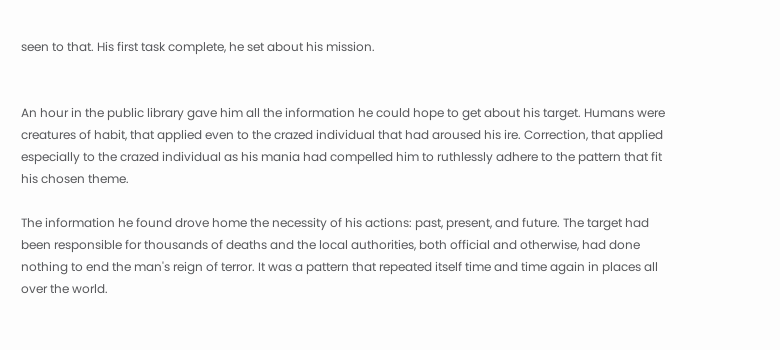seen to that. His first task complete, he set about his mission.


An hour in the public library gave him all the information he could hope to get about his target. Humans were creatures of habit, that applied even to the crazed individual that had aroused his ire. Correction, that applied especially to the crazed individual as his mania had compelled him to ruthlessly adhere to the pattern that fit his chosen theme.

The information he found drove home the necessity of his actions: past, present, and future. The target had been responsible for thousands of deaths and the local authorities, both official and otherwise, had done nothing to end the man's reign of terror. It was a pattern that repeated itself time and time again in places all over the world.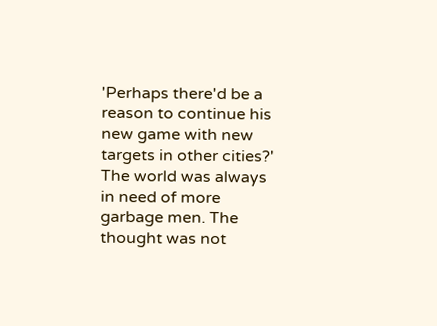'Perhaps there'd be a reason to continue his new game with new targets in other cities?' The world was always in need of more garbage men. The thought was not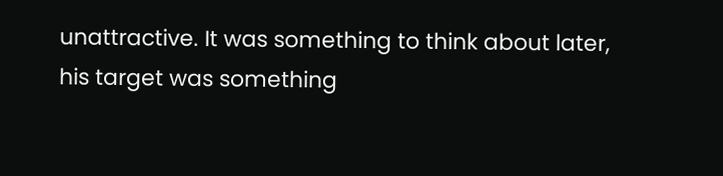unattractive. It was something to think about later, his target was something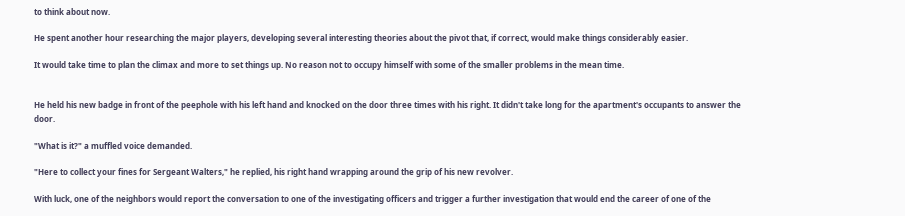to think about now.

He spent another hour researching the major players, developing several interesting theories about the pivot that, if correct, would make things considerably easier.

It would take time to plan the climax and more to set things up. No reason not to occupy himself with some of the smaller problems in the mean time.


He held his new badge in front of the peephole with his left hand and knocked on the door three times with his right. It didn't take long for the apartment's occupants to answer the door.

"What is it?" a muffled voice demanded.

"Here to collect your fines for Sergeant Walters," he replied, his right hand wrapping around the grip of his new revolver.

With luck, one of the neighbors would report the conversation to one of the investigating officers and trigger a further investigation that would end the career of one of the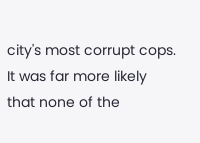city's most corrupt cops. It was far more likely that none of the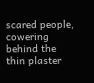scared people, cowering behind the thin plaster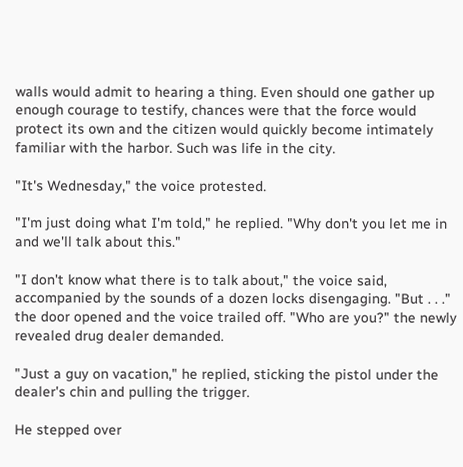walls would admit to hearing a thing. Even should one gather up enough courage to testify, chances were that the force would protect its own and the citizen would quickly become intimately familiar with the harbor. Such was life in the city.

"It's Wednesday," the voice protested.

"I'm just doing what I'm told," he replied. "Why don't you let me in and we'll talk about this."

"I don't know what there is to talk about," the voice said, accompanied by the sounds of a dozen locks disengaging. "But . . ." the door opened and the voice trailed off. "Who are you?" the newly revealed drug dealer demanded.

"Just a guy on vacation," he replied, sticking the pistol under the dealer's chin and pulling the trigger.

He stepped over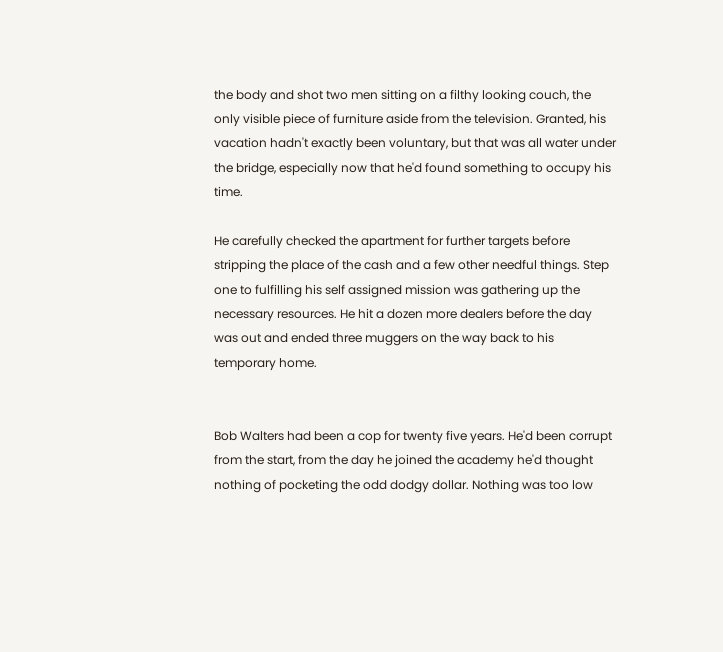the body and shot two men sitting on a filthy looking couch, the only visible piece of furniture aside from the television. Granted, his vacation hadn't exactly been voluntary, but that was all water under the bridge, especially now that he'd found something to occupy his time.

He carefully checked the apartment for further targets before stripping the place of the cash and a few other needful things. Step one to fulfilling his self assigned mission was gathering up the necessary resources. He hit a dozen more dealers before the day was out and ended three muggers on the way back to his temporary home.


Bob Walters had been a cop for twenty five years. He'd been corrupt from the start, from the day he joined the academy he'd thought nothing of pocketing the odd dodgy dollar. Nothing was too low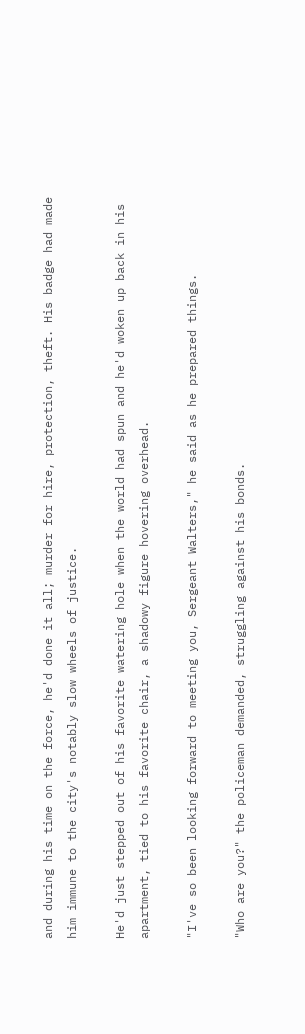and during his time on the force, he'd done it all; murder for hire, protection, theft. His badge had made him immune to the city's notably slow wheels of justice.

He'd just stepped out of his favorite watering hole when the world had spun and he'd woken up back in his apartment, tied to his favorite chair, a shadowy figure hovering overhead.

"I've so been looking forward to meeting you, Sergeant Walters," he said as he prepared things.

"Who are you?" the policeman demanded, struggling against his bonds.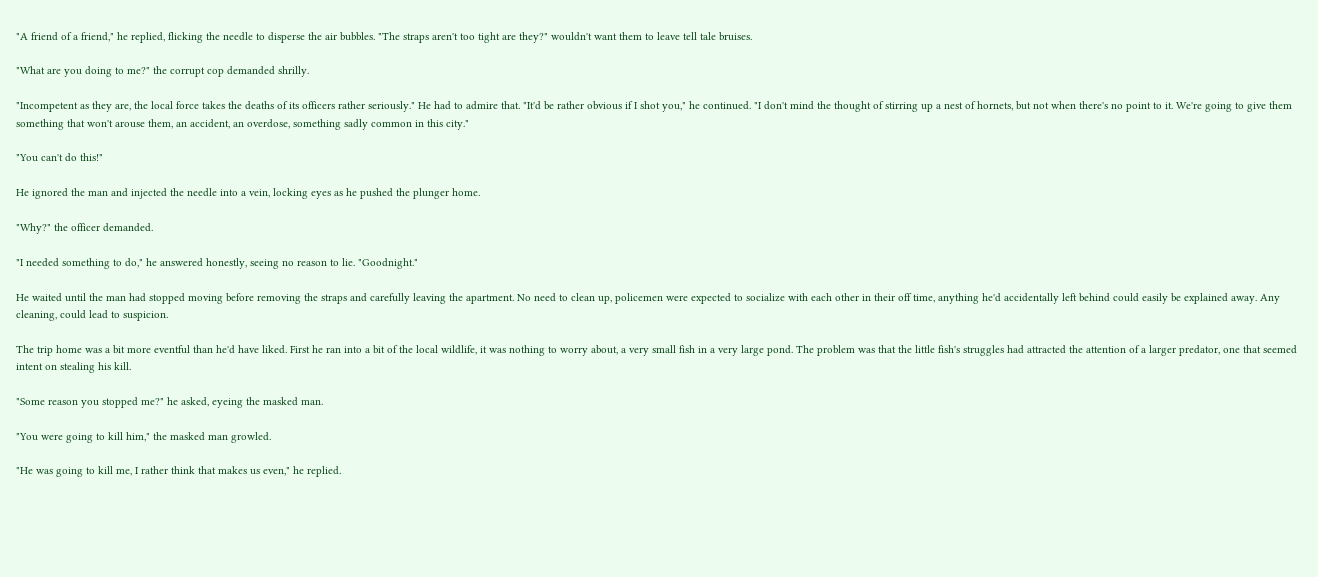"A friend of a friend," he replied, flicking the needle to disperse the air bubbles. "The straps aren't too tight are they?" wouldn't want them to leave tell tale bruises.

"What are you doing to me?" the corrupt cop demanded shrilly.

"Incompetent as they are, the local force takes the deaths of its officers rather seriously." He had to admire that. "It'd be rather obvious if I shot you," he continued. "I don't mind the thought of stirring up a nest of hornets, but not when there's no point to it. We're going to give them something that won't arouse them, an accident, an overdose, something sadly common in this city."

"You can't do this!"

He ignored the man and injected the needle into a vein, locking eyes as he pushed the plunger home.

"Why?" the officer demanded.

"I needed something to do," he answered honestly, seeing no reason to lie. "Goodnight."

He waited until the man had stopped moving before removing the straps and carefully leaving the apartment. No need to clean up, policemen were expected to socialize with each other in their off time, anything he'd accidentally left behind could easily be explained away. Any cleaning, could lead to suspicion.

The trip home was a bit more eventful than he'd have liked. First he ran into a bit of the local wildlife, it was nothing to worry about, a very small fish in a very large pond. The problem was that the little fish's struggles had attracted the attention of a larger predator, one that seemed intent on stealing his kill.

"Some reason you stopped me?" he asked, eyeing the masked man.

"You were going to kill him," the masked man growled.

"He was going to kill me, I rather think that makes us even," he replied.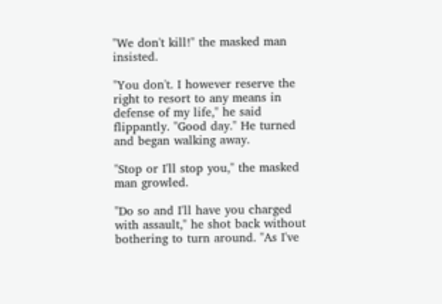"We don't kill!" the masked man insisted.

"You don't. I however reserve the right to resort to any means in defense of my life," he said flippantly. "Good day." He turned and began walking away.

"Stop or I'll stop you," the masked man growled.

"Do so and I'll have you charged with assault," he shot back without bothering to turn around. "As I've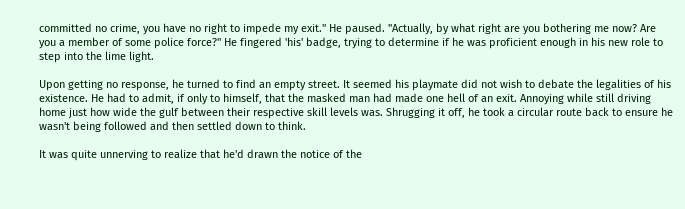committed no crime, you have no right to impede my exit." He paused. "Actually, by what right are you bothering me now? Are you a member of some police force?" He fingered 'his' badge, trying to determine if he was proficient enough in his new role to step into the lime light.

Upon getting no response, he turned to find an empty street. It seemed his playmate did not wish to debate the legalities of his existence. He had to admit, if only to himself, that the masked man had made one hell of an exit. Annoying while still driving home just how wide the gulf between their respective skill levels was. Shrugging it off, he took a circular route back to ensure he wasn't being followed and then settled down to think.

It was quite unnerving to realize that he'd drawn the notice of the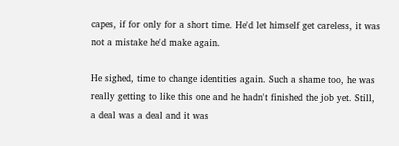capes, if for only for a short time. He'd let himself get careless, it was not a mistake he'd make again.

He sighed, time to change identities again. Such a shame too, he was really getting to like this one and he hadn't finished the job yet. Still, a deal was a deal and it was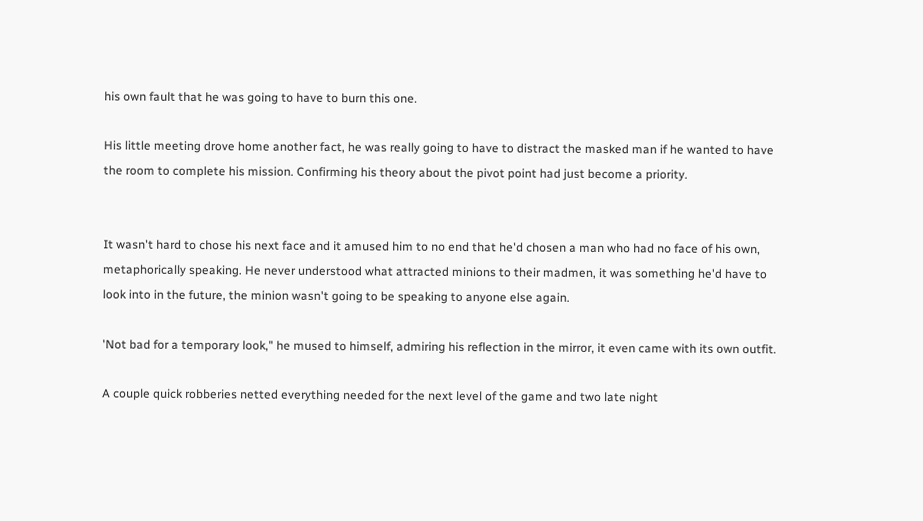his own fault that he was going to have to burn this one.

His little meeting drove home another fact, he was really going to have to distract the masked man if he wanted to have the room to complete his mission. Confirming his theory about the pivot point had just become a priority.


It wasn't hard to chose his next face and it amused him to no end that he'd chosen a man who had no face of his own, metaphorically speaking. He never understood what attracted minions to their madmen, it was something he'd have to look into in the future, the minion wasn't going to be speaking to anyone else again.

'Not bad for a temporary look," he mused to himself, admiring his reflection in the mirror, it even came with its own outfit.

A couple quick robberies netted everything needed for the next level of the game and two late night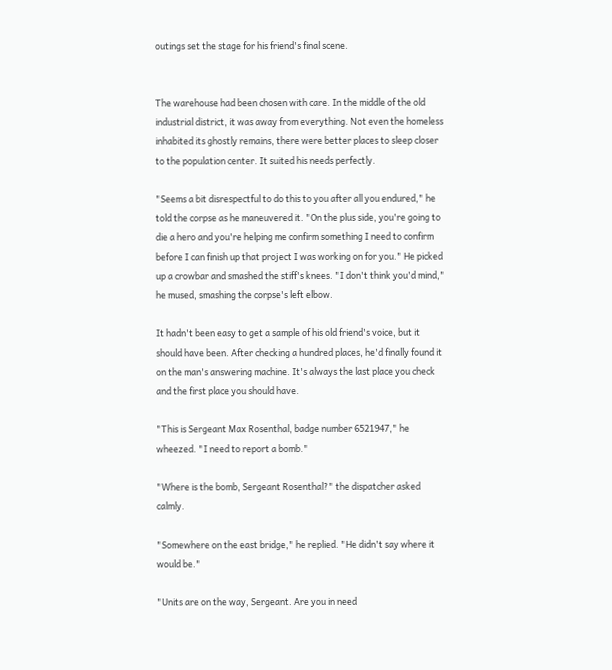outings set the stage for his friend's final scene.


The warehouse had been chosen with care. In the middle of the old industrial district, it was away from everything. Not even the homeless inhabited its ghostly remains, there were better places to sleep closer to the population center. It suited his needs perfectly.

"Seems a bit disrespectful to do this to you after all you endured," he told the corpse as he maneuvered it. "On the plus side, you're going to die a hero and you're helping me confirm something I need to confirm before I can finish up that project I was working on for you." He picked up a crowbar and smashed the stiff's knees. "I don't think you'd mind," he mused, smashing the corpse's left elbow.

It hadn't been easy to get a sample of his old friend's voice, but it should have been. After checking a hundred places, he'd finally found it on the man's answering machine. It's always the last place you check and the first place you should have.

"This is Sergeant Max Rosenthal, badge number 6521947," he wheezed. "I need to report a bomb."

"Where is the bomb, Sergeant Rosenthal?" the dispatcher asked calmly.

"Somewhere on the east bridge," he replied. "He didn't say where it would be."

"Units are on the way, Sergeant. Are you in need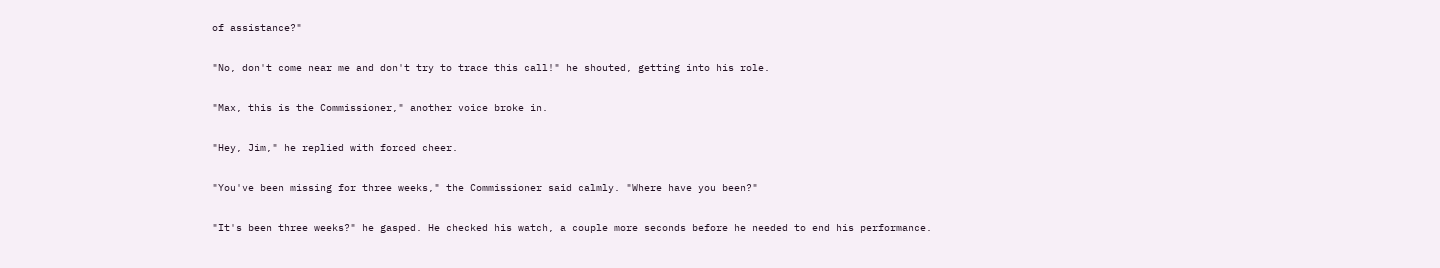of assistance?"

"No, don't come near me and don't try to trace this call!" he shouted, getting into his role.

"Max, this is the Commissioner," another voice broke in.

"Hey, Jim," he replied with forced cheer.

"You've been missing for three weeks," the Commissioner said calmly. "Where have you been?"

"It's been three weeks?" he gasped. He checked his watch, a couple more seconds before he needed to end his performance.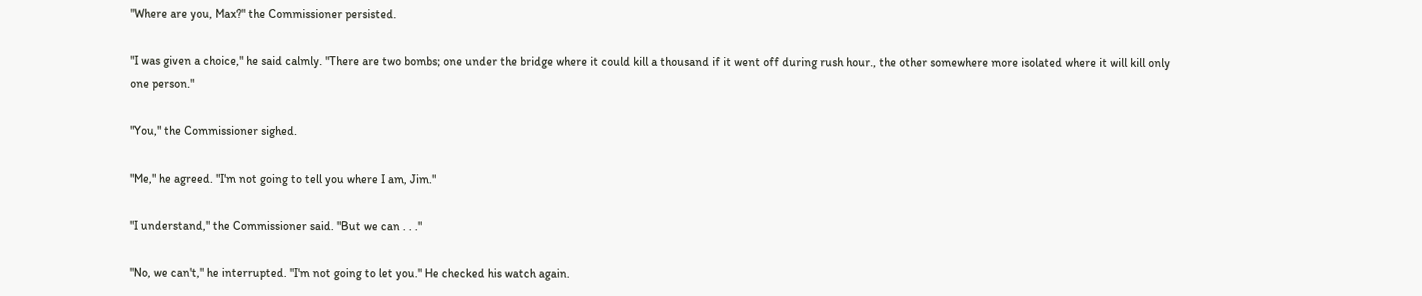"Where are you, Max?" the Commissioner persisted.

"I was given a choice," he said calmly. "There are two bombs; one under the bridge where it could kill a thousand if it went off during rush hour., the other somewhere more isolated where it will kill only one person."

"You," the Commissioner sighed.

"Me," he agreed. "I'm not going to tell you where I am, Jim."

"I understand," the Commissioner said. "But we can . . ."

"No, we can't," he interrupted. "I'm not going to let you." He checked his watch again.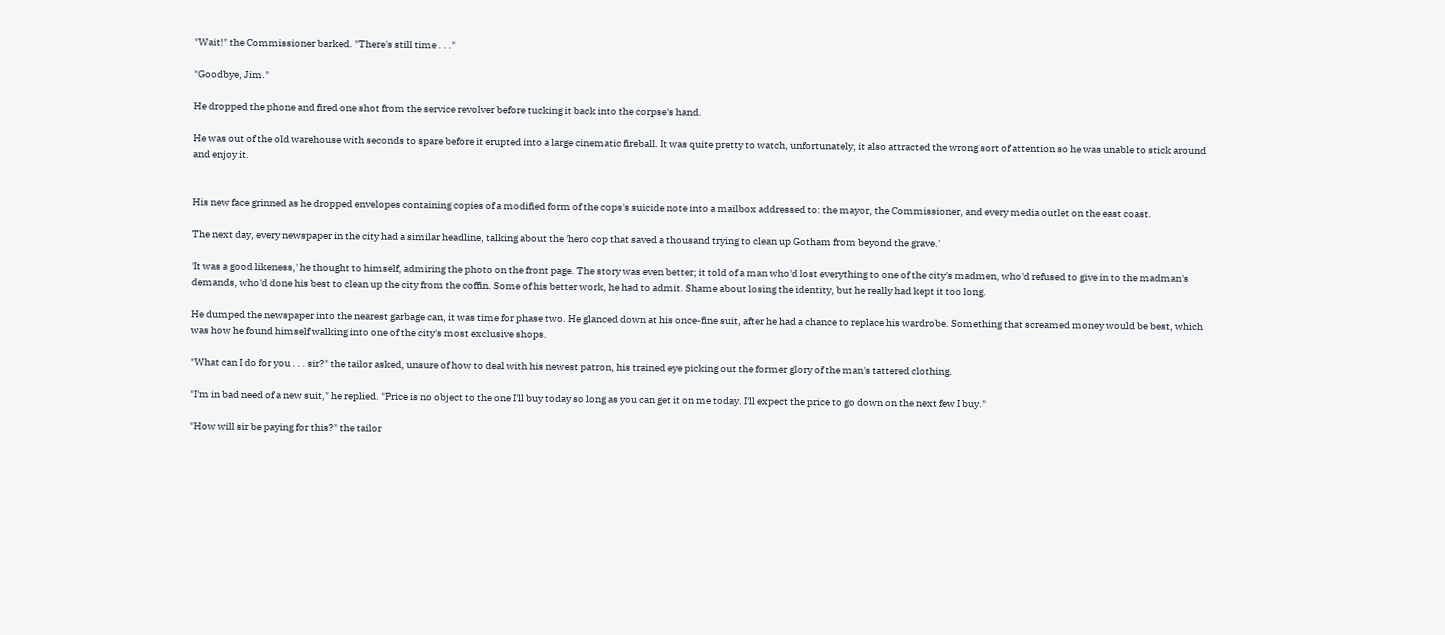"Wait!" the Commissioner barked. "There's still time . . ."

"Goodbye, Jim."

He dropped the phone and fired one shot from the service revolver before tucking it back into the corpse's hand.

He was out of the old warehouse with seconds to spare before it erupted into a large cinematic fireball. It was quite pretty to watch, unfortunately, it also attracted the wrong sort of attention so he was unable to stick around and enjoy it.


His new face grinned as he dropped envelopes containing copies of a modified form of the cops's suicide note into a mailbox addressed to: the mayor, the Commissioner, and every media outlet on the east coast.

The next day, every newspaper in the city had a similar headline, talking about the 'hero cop that saved a thousand trying to clean up Gotham from beyond the grave.'

'It was a good likeness,' he thought to himself, admiring the photo on the front page. The story was even better; it told of a man who'd lost everything to one of the city's madmen, who'd refused to give in to the madman's demands, who'd done his best to clean up the city from the coffin. Some of his better work, he had to admit. Shame about losing the identity, but he really had kept it too long.

He dumped the newspaper into the nearest garbage can, it was time for phase two. He glanced down at his once-fine suit, after he had a chance to replace his wardrobe. Something that screamed money would be best, which was how he found himself walking into one of the city's most exclusive shops.

"What can I do for you . . . sir?" the tailor asked, unsure of how to deal with his newest patron, his trained eye picking out the former glory of the man's tattered clothing.

"I'm in bad need of a new suit," he replied. "Price is no object to the one I'll buy today so long as you can get it on me today. I'll expect the price to go down on the next few I buy."

"How will sir be paying for this?" the tailor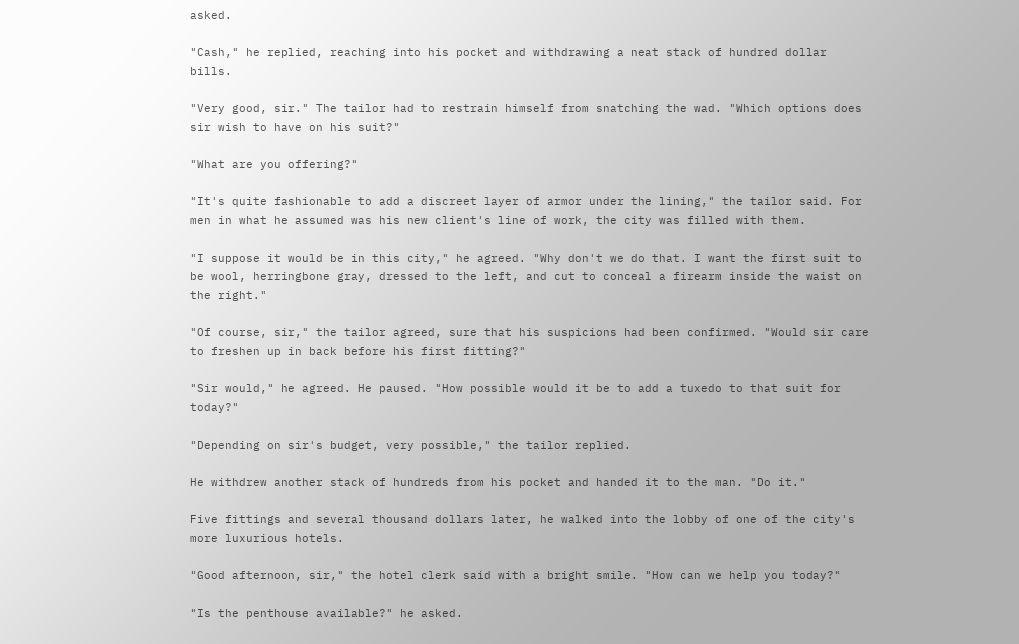asked.

"Cash," he replied, reaching into his pocket and withdrawing a neat stack of hundred dollar bills.

"Very good, sir." The tailor had to restrain himself from snatching the wad. "Which options does sir wish to have on his suit?"

"What are you offering?"

"It's quite fashionable to add a discreet layer of armor under the lining," the tailor said. For men in what he assumed was his new client's line of work, the city was filled with them.

"I suppose it would be in this city," he agreed. "Why don't we do that. I want the first suit to be wool, herringbone gray, dressed to the left, and cut to conceal a firearm inside the waist on the right."

"Of course, sir," the tailor agreed, sure that his suspicions had been confirmed. "Would sir care to freshen up in back before his first fitting?"

"Sir would," he agreed. He paused. "How possible would it be to add a tuxedo to that suit for today?"

"Depending on sir's budget, very possible," the tailor replied.

He withdrew another stack of hundreds from his pocket and handed it to the man. "Do it."

Five fittings and several thousand dollars later, he walked into the lobby of one of the city's more luxurious hotels.

"Good afternoon, sir," the hotel clerk said with a bright smile. "How can we help you today?"

"Is the penthouse available?" he asked.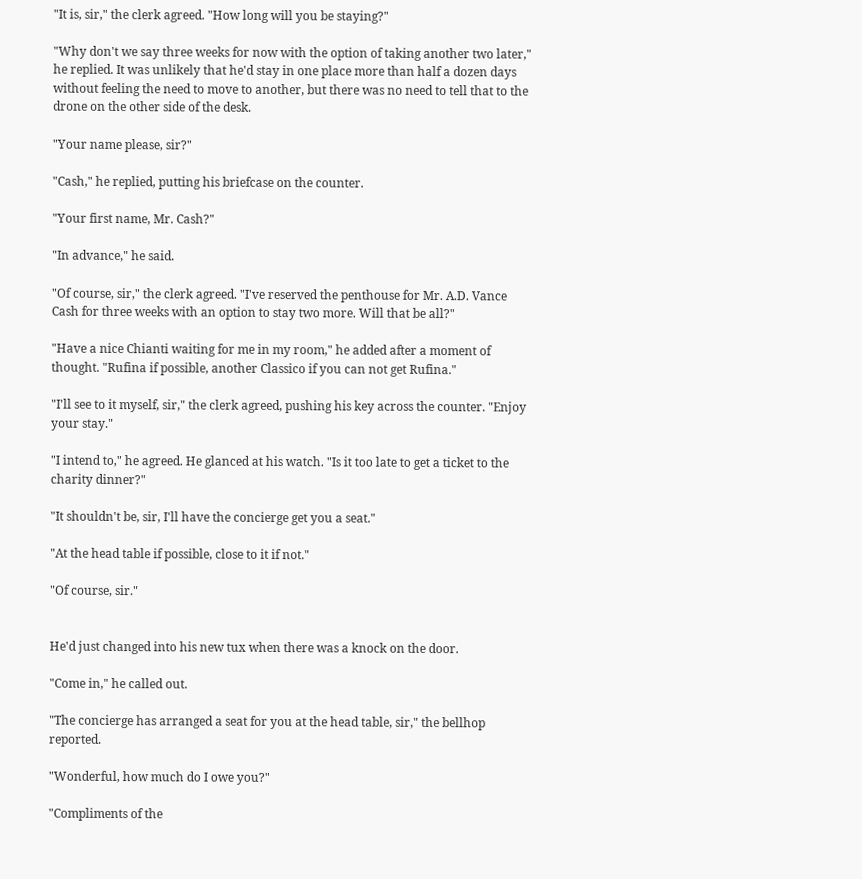"It is, sir," the clerk agreed. "How long will you be staying?"

"Why don't we say three weeks for now with the option of taking another two later," he replied. It was unlikely that he'd stay in one place more than half a dozen days without feeling the need to move to another, but there was no need to tell that to the drone on the other side of the desk.

"Your name please, sir?"

"Cash," he replied, putting his briefcase on the counter.

"Your first name, Mr. Cash?"

"In advance," he said.

"Of course, sir," the clerk agreed. "I've reserved the penthouse for Mr. A.D. Vance Cash for three weeks with an option to stay two more. Will that be all?"

"Have a nice Chianti waiting for me in my room," he added after a moment of thought. "Rufina if possible, another Classico if you can not get Rufina."

"I'll see to it myself, sir," the clerk agreed, pushing his key across the counter. "Enjoy your stay."

"I intend to," he agreed. He glanced at his watch. "Is it too late to get a ticket to the charity dinner?"

"It shouldn't be, sir, I'll have the concierge get you a seat."

"At the head table if possible, close to it if not."

"Of course, sir."


He'd just changed into his new tux when there was a knock on the door.

"Come in," he called out.

"The concierge has arranged a seat for you at the head table, sir," the bellhop reported.

"Wonderful, how much do I owe you?"

"Compliments of the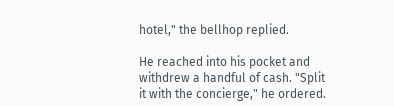hotel," the bellhop replied.

He reached into his pocket and withdrew a handful of cash. "Split it with the concierge," he ordered.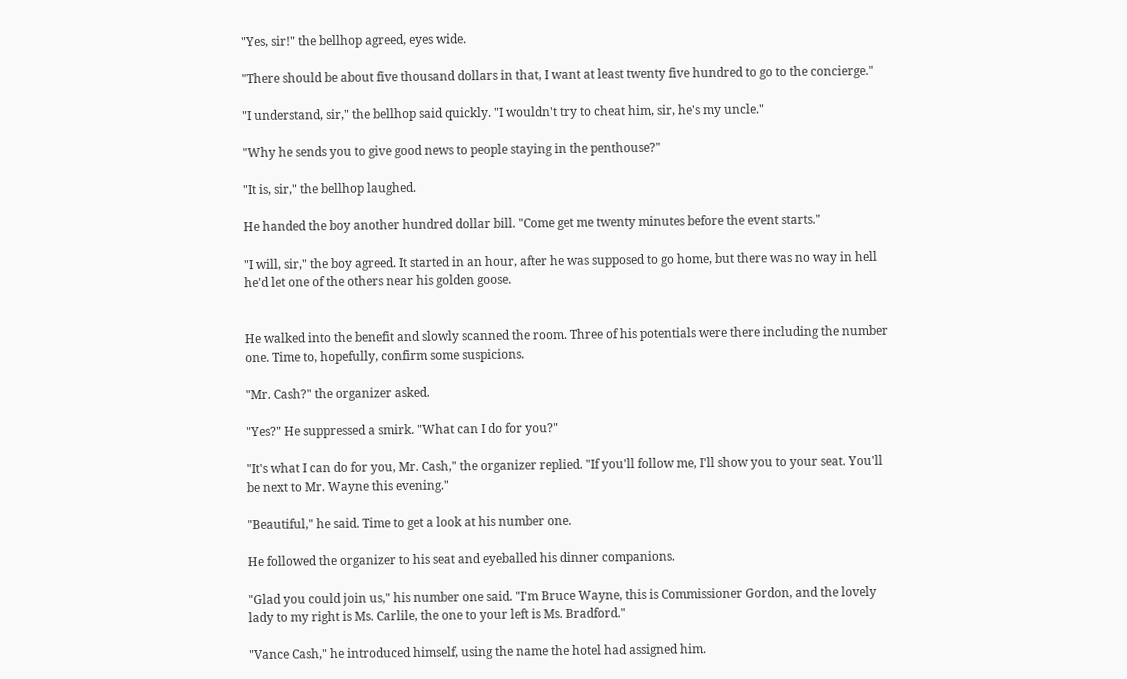"Yes, sir!" the bellhop agreed, eyes wide.

"There should be about five thousand dollars in that, I want at least twenty five hundred to go to the concierge."

"I understand, sir," the bellhop said quickly. "I wouldn't try to cheat him, sir, he's my uncle."

"Why he sends you to give good news to people staying in the penthouse?"

"It is, sir," the bellhop laughed.

He handed the boy another hundred dollar bill. "Come get me twenty minutes before the event starts."

"I will, sir," the boy agreed. It started in an hour, after he was supposed to go home, but there was no way in hell he'd let one of the others near his golden goose.


He walked into the benefit and slowly scanned the room. Three of his potentials were there including the number one. Time to, hopefully, confirm some suspicions.

"Mr. Cash?" the organizer asked.

"Yes?" He suppressed a smirk. "What can I do for you?"

"It's what I can do for you, Mr. Cash," the organizer replied. "If you'll follow me, I'll show you to your seat. You'll be next to Mr. Wayne this evening."

"Beautiful," he said. Time to get a look at his number one.

He followed the organizer to his seat and eyeballed his dinner companions.

"Glad you could join us," his number one said. "I'm Bruce Wayne, this is Commissioner Gordon, and the lovely lady to my right is Ms. Carlile, the one to your left is Ms. Bradford."

"Vance Cash," he introduced himself, using the name the hotel had assigned him.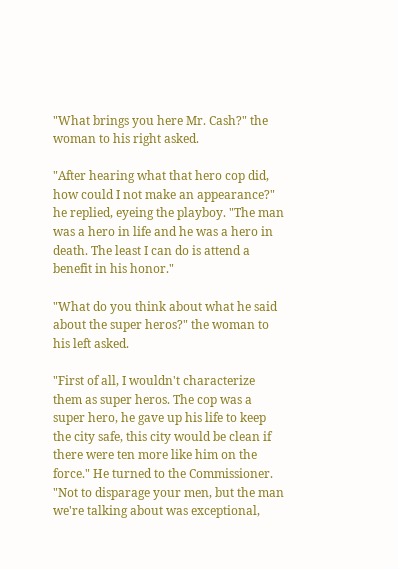"What brings you here Mr. Cash?" the woman to his right asked.

"After hearing what that hero cop did, how could I not make an appearance?" he replied, eyeing the playboy. "The man was a hero in life and he was a hero in death. The least I can do is attend a benefit in his honor."

"What do you think about what he said about the super heros?" the woman to his left asked.

"First of all, I wouldn't characterize them as super heros. The cop was a super hero, he gave up his life to keep the city safe, this city would be clean if there were ten more like him on the force." He turned to the Commissioner. "Not to disparage your men, but the man we're talking about was exceptional,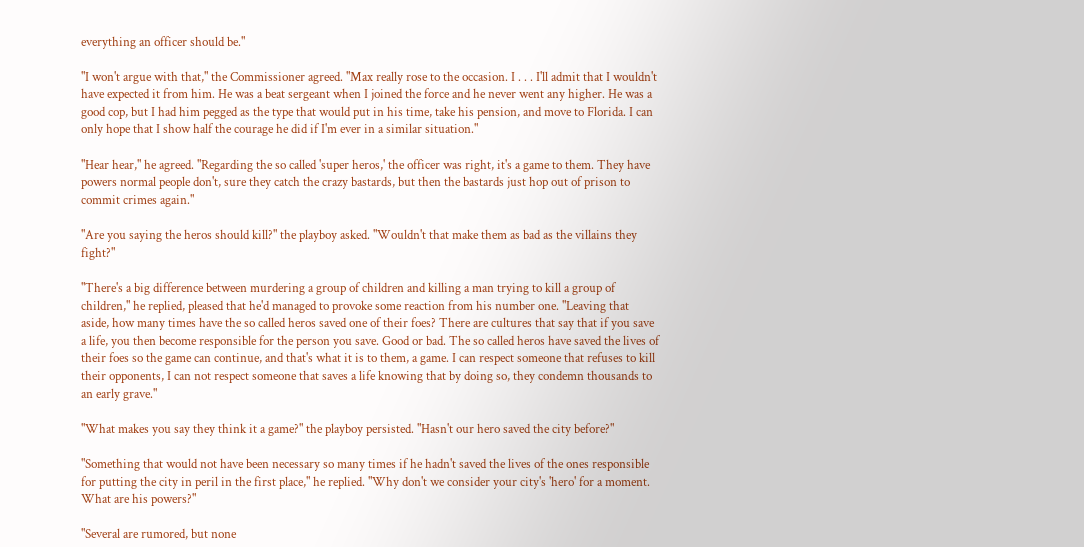everything an officer should be."

"I won't argue with that," the Commissioner agreed. "Max really rose to the occasion. I . . . I'll admit that I wouldn't have expected it from him. He was a beat sergeant when I joined the force and he never went any higher. He was a good cop, but I had him pegged as the type that would put in his time, take his pension, and move to Florida. I can only hope that I show half the courage he did if I'm ever in a similar situation."

"Hear hear," he agreed. "Regarding the so called 'super heros,' the officer was right, it's a game to them. They have powers normal people don't, sure they catch the crazy bastards, but then the bastards just hop out of prison to commit crimes again."

"Are you saying the heros should kill?" the playboy asked. "Wouldn't that make them as bad as the villains they fight?"

"There's a big difference between murdering a group of children and killing a man trying to kill a group of children," he replied, pleased that he'd managed to provoke some reaction from his number one. "Leaving that aside, how many times have the so called heros saved one of their foes? There are cultures that say that if you save a life, you then become responsible for the person you save. Good or bad. The so called heros have saved the lives of their foes so the game can continue, and that's what it is to them, a game. I can respect someone that refuses to kill their opponents, I can not respect someone that saves a life knowing that by doing so, they condemn thousands to an early grave."

"What makes you say they think it a game?" the playboy persisted. "Hasn't our hero saved the city before?"

"Something that would not have been necessary so many times if he hadn't saved the lives of the ones responsible for putting the city in peril in the first place," he replied. "Why don't we consider your city's 'hero' for a moment. What are his powers?"

"Several are rumored, but none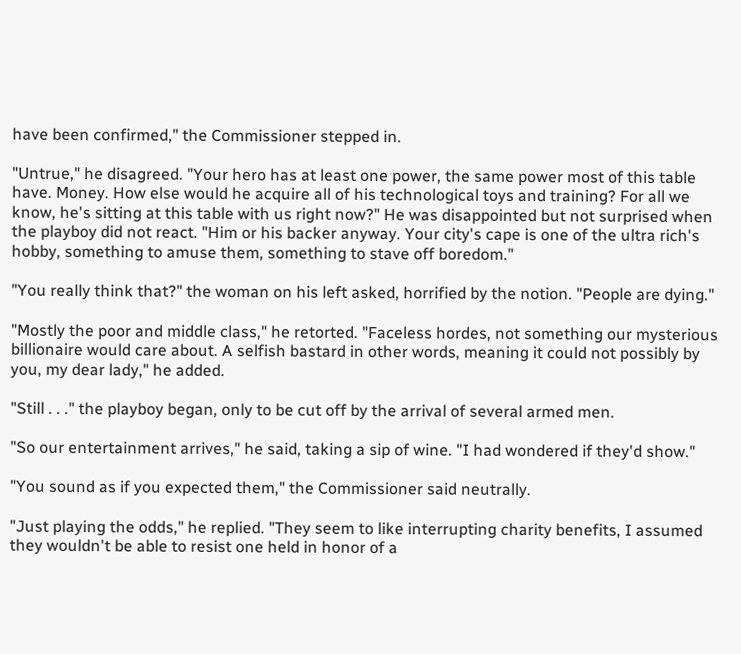have been confirmed," the Commissioner stepped in.

"Untrue," he disagreed. "Your hero has at least one power, the same power most of this table have. Money. How else would he acquire all of his technological toys and training? For all we know, he's sitting at this table with us right now?" He was disappointed but not surprised when the playboy did not react. "Him or his backer anyway. Your city's cape is one of the ultra rich's hobby, something to amuse them, something to stave off boredom."

"You really think that?" the woman on his left asked, horrified by the notion. "People are dying."

"Mostly the poor and middle class," he retorted. "Faceless hordes, not something our mysterious billionaire would care about. A selfish bastard in other words, meaning it could not possibly by you, my dear lady," he added.

"Still . . ." the playboy began, only to be cut off by the arrival of several armed men.

"So our entertainment arrives," he said, taking a sip of wine. "I had wondered if they'd show."

"You sound as if you expected them," the Commissioner said neutrally.

"Just playing the odds," he replied. "They seem to like interrupting charity benefits, I assumed they wouldn't be able to resist one held in honor of a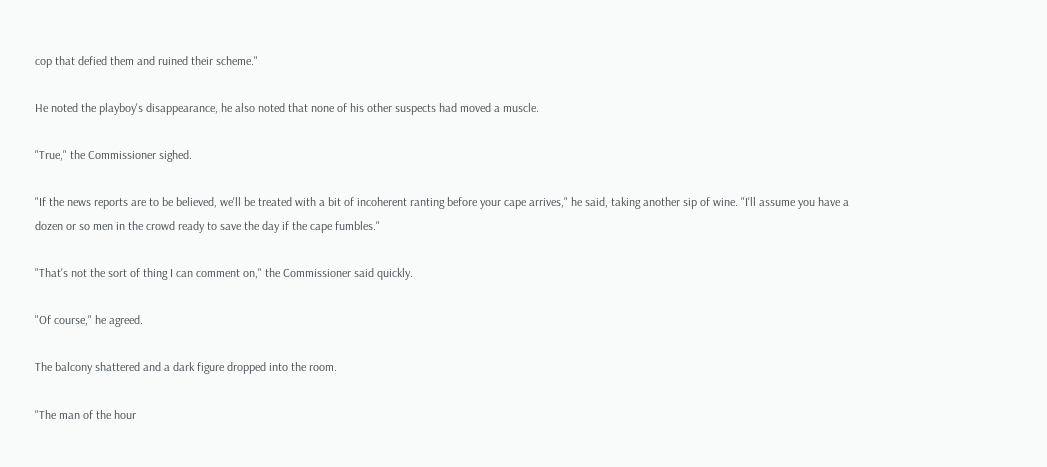cop that defied them and ruined their scheme."

He noted the playboy's disappearance, he also noted that none of his other suspects had moved a muscle.

"True," the Commissioner sighed.

"If the news reports are to be believed, we'll be treated with a bit of incoherent ranting before your cape arrives," he said, taking another sip of wine. "I'll assume you have a dozen or so men in the crowd ready to save the day if the cape fumbles."

"That's not the sort of thing I can comment on," the Commissioner said quickly.

"Of course," he agreed.

The balcony shattered and a dark figure dropped into the room.

"The man of the hour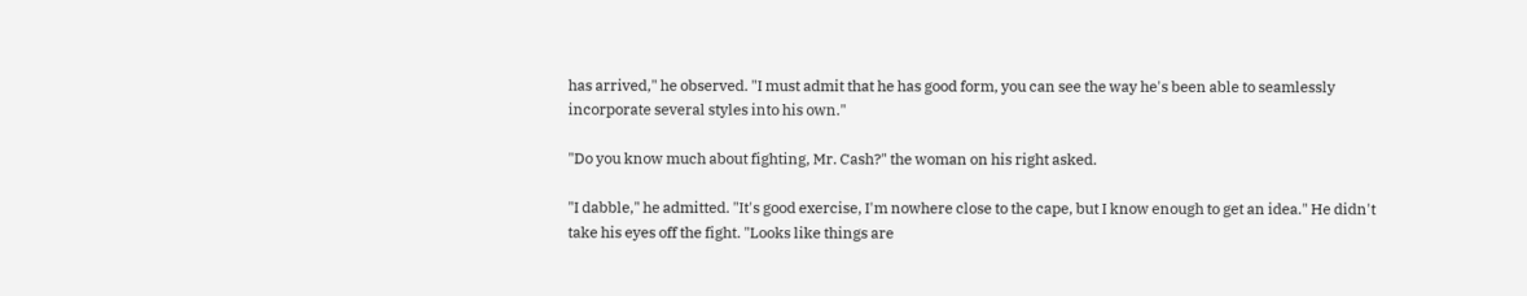has arrived," he observed. "I must admit that he has good form, you can see the way he's been able to seamlessly incorporate several styles into his own."

"Do you know much about fighting, Mr. Cash?" the woman on his right asked.

"I dabble," he admitted. "It's good exercise, I'm nowhere close to the cape, but I know enough to get an idea." He didn't take his eyes off the fight. "Looks like things are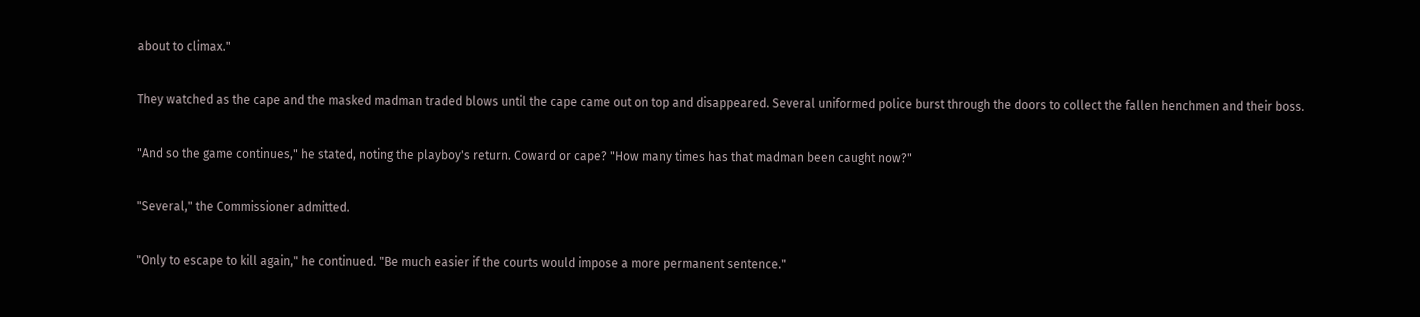about to climax."

They watched as the cape and the masked madman traded blows until the cape came out on top and disappeared. Several uniformed police burst through the doors to collect the fallen henchmen and their boss.

"And so the game continues," he stated, noting the playboy's return. Coward or cape? "How many times has that madman been caught now?"

"Several," the Commissioner admitted.

"Only to escape to kill again," he continued. "Be much easier if the courts would impose a more permanent sentence."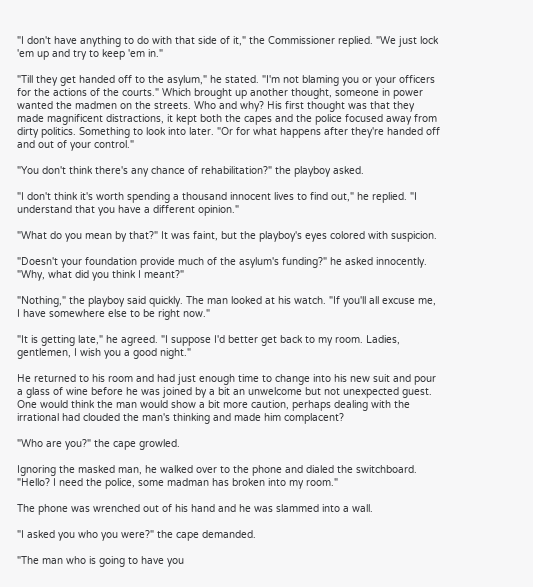"I don't have anything to do with that side of it," the Commissioner replied. "We just lock 'em up and try to keep 'em in."

"Till they get handed off to the asylum," he stated. "I'm not blaming you or your officers for the actions of the courts." Which brought up another thought, someone in power wanted the madmen on the streets. Who and why? His first thought was that they made magnificent distractions, it kept both the capes and the police focused away from dirty politics. Something to look into later. "Or for what happens after they're handed off and out of your control."

"You don't think there's any chance of rehabilitation?" the playboy asked.

"I don't think it's worth spending a thousand innocent lives to find out," he replied. "I understand that you have a different opinion."

"What do you mean by that?" It was faint, but the playboy's eyes colored with suspicion.

"Doesn't your foundation provide much of the asylum's funding?" he asked innocently. "Why, what did you think I meant?"

"Nothing," the playboy said quickly. The man looked at his watch. "If you'll all excuse me, I have somewhere else to be right now."

"It is getting late," he agreed. "I suppose I'd better get back to my room. Ladies, gentlemen, I wish you a good night."

He returned to his room and had just enough time to change into his new suit and pour a glass of wine before he was joined by a bit an unwelcome but not unexpected guest. One would think the man would show a bit more caution, perhaps dealing with the irrational had clouded the man's thinking and made him complacent?

"Who are you?" the cape growled.

Ignoring the masked man, he walked over to the phone and dialed the switchboard. "Hello? I need the police, some madman has broken into my room."

The phone was wrenched out of his hand and he was slammed into a wall.

"I asked you who you were?" the cape demanded.

"The man who is going to have you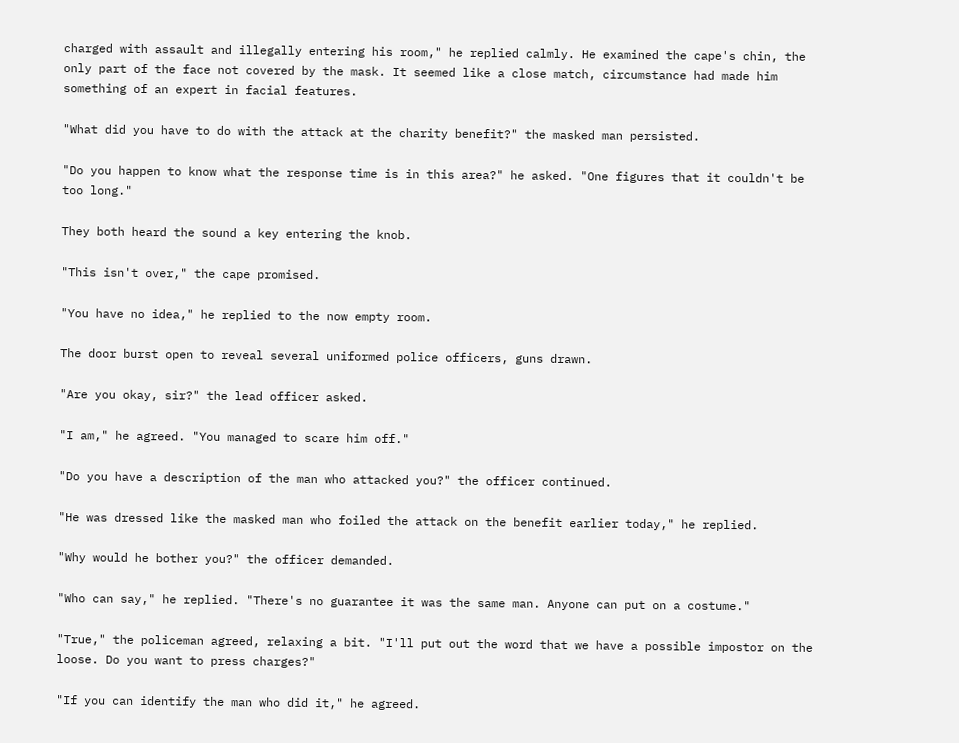charged with assault and illegally entering his room," he replied calmly. He examined the cape's chin, the only part of the face not covered by the mask. It seemed like a close match, circumstance had made him something of an expert in facial features.

"What did you have to do with the attack at the charity benefit?" the masked man persisted.

"Do you happen to know what the response time is in this area?" he asked. "One figures that it couldn't be too long."

They both heard the sound a key entering the knob.

"This isn't over," the cape promised.

"You have no idea," he replied to the now empty room.

The door burst open to reveal several uniformed police officers, guns drawn.

"Are you okay, sir?" the lead officer asked.

"I am," he agreed. "You managed to scare him off."

"Do you have a description of the man who attacked you?" the officer continued.

"He was dressed like the masked man who foiled the attack on the benefit earlier today," he replied.

"Why would he bother you?" the officer demanded.

"Who can say," he replied. "There's no guarantee it was the same man. Anyone can put on a costume."

"True," the policeman agreed, relaxing a bit. "I'll put out the word that we have a possible impostor on the loose. Do you want to press charges?"

"If you can identify the man who did it," he agreed.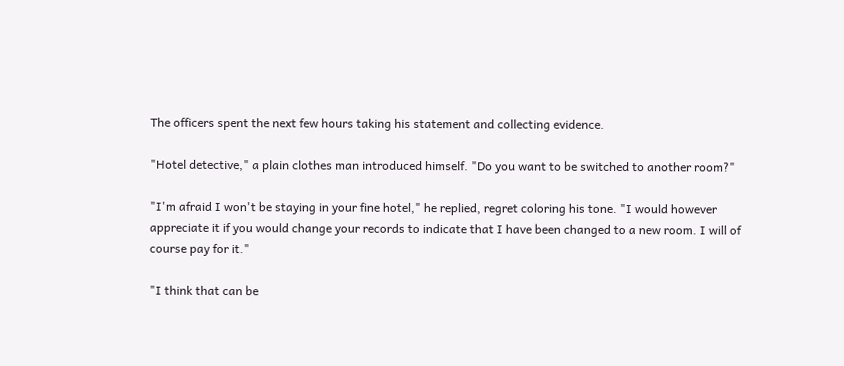The officers spent the next few hours taking his statement and collecting evidence.

"Hotel detective," a plain clothes man introduced himself. "Do you want to be switched to another room?"

"I'm afraid I won't be staying in your fine hotel," he replied, regret coloring his tone. "I would however appreciate it if you would change your records to indicate that I have been changed to a new room. I will of course pay for it."

"I think that can be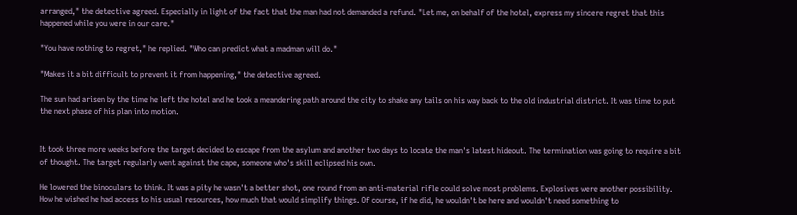arranged," the detective agreed. Especially in light of the fact that the man had not demanded a refund. "Let me, on behalf of the hotel, express my sincere regret that this happened while you were in our care."

"You have nothing to regret," he replied. "Who can predict what a madman will do."

"Makes it a bit difficult to prevent it from happening," the detective agreed.

The sun had arisen by the time he left the hotel and he took a meandering path around the city to shake any tails on his way back to the old industrial district. It was time to put the next phase of his plan into motion.


It took three more weeks before the target decided to escape from the asylum and another two days to locate the man's latest hideout. The termination was going to require a bit of thought. The target regularly went against the cape, someone who's skill eclipsed his own.

He lowered the binoculars to think. It was a pity he wasn't a better shot, one round from an anti-material rifle could solve most problems. Explosives were another possibility. How he wished he had access to his usual resources, how much that would simplify things. Of course, if he did, he wouldn't be here and wouldn't need something to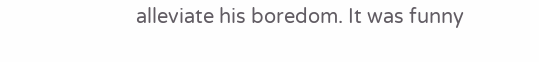alleviate his boredom. It was funny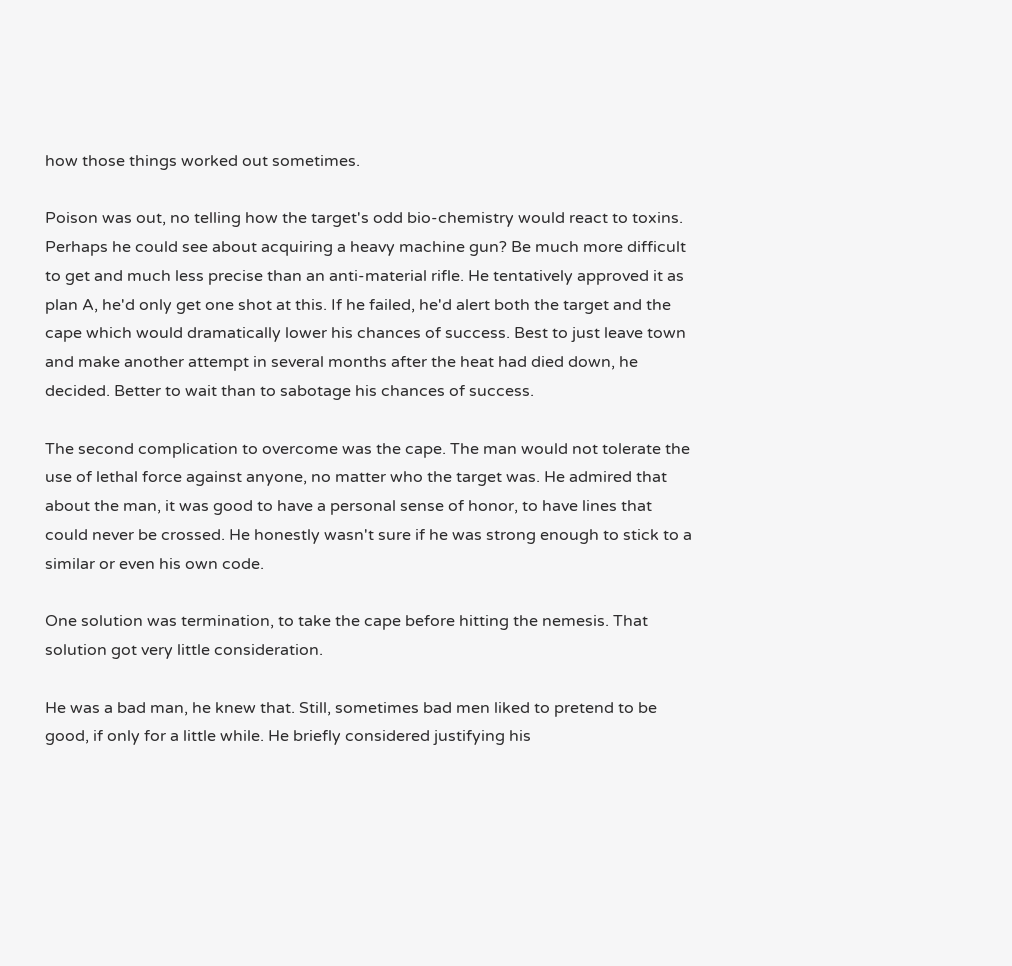how those things worked out sometimes.

Poison was out, no telling how the target's odd bio-chemistry would react to toxins. Perhaps he could see about acquiring a heavy machine gun? Be much more difficult to get and much less precise than an anti-material rifle. He tentatively approved it as plan A, he'd only get one shot at this. If he failed, he'd alert both the target and the cape which would dramatically lower his chances of success. Best to just leave town and make another attempt in several months after the heat had died down, he decided. Better to wait than to sabotage his chances of success.

The second complication to overcome was the cape. The man would not tolerate the use of lethal force against anyone, no matter who the target was. He admired that about the man, it was good to have a personal sense of honor, to have lines that could never be crossed. He honestly wasn't sure if he was strong enough to stick to a similar or even his own code.

One solution was termination, to take the cape before hitting the nemesis. That solution got very little consideration.

He was a bad man, he knew that. Still, sometimes bad men liked to pretend to be good, if only for a little while. He briefly considered justifying his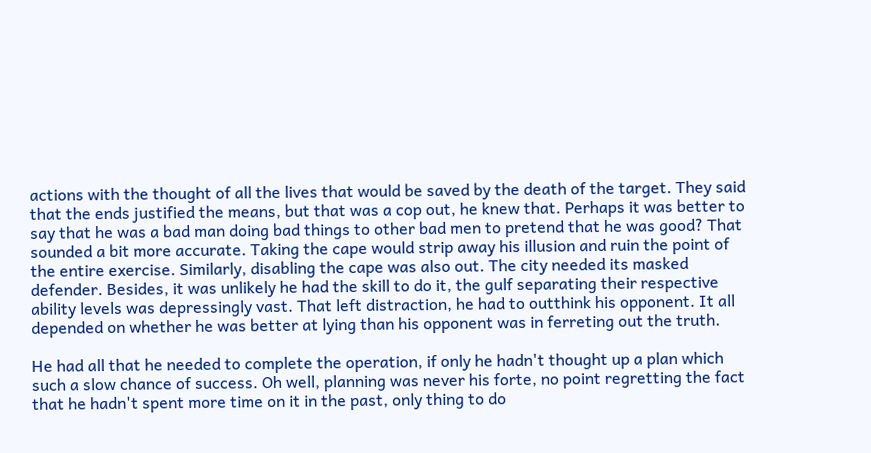actions with the thought of all the lives that would be saved by the death of the target. They said that the ends justified the means, but that was a cop out, he knew that. Perhaps it was better to say that he was a bad man doing bad things to other bad men to pretend that he was good? That sounded a bit more accurate. Taking the cape would strip away his illusion and ruin the point of the entire exercise. Similarly, disabling the cape was also out. The city needed its masked defender. Besides, it was unlikely he had the skill to do it, the gulf separating their respective ability levels was depressingly vast. That left distraction, he had to outthink his opponent. It all depended on whether he was better at lying than his opponent was in ferreting out the truth.

He had all that he needed to complete the operation, if only he hadn't thought up a plan which such a slow chance of success. Oh well, planning was never his forte, no point regretting the fact that he hadn't spent more time on it in the past, only thing to do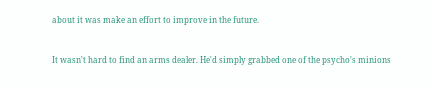about it was make an effort to improve in the future.


It wasn't hard to find an arms dealer. He'd simply grabbed one of the psycho's minions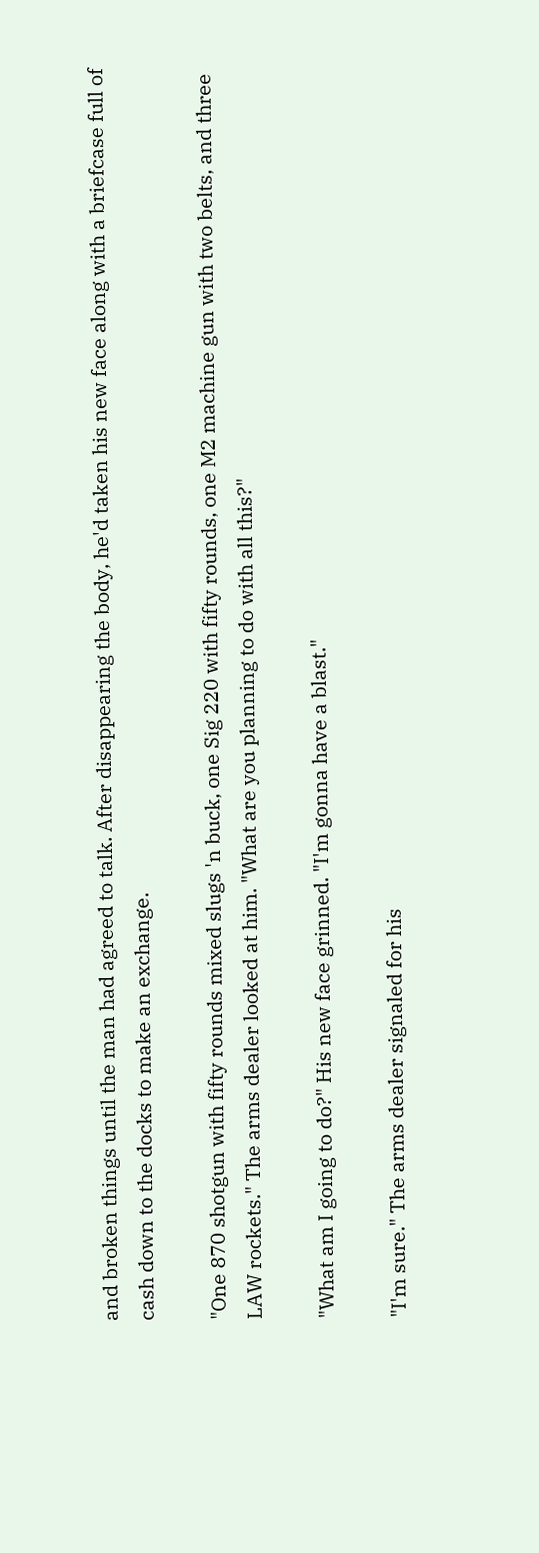and broken things until the man had agreed to talk. After disappearing the body, he'd taken his new face along with a briefcase full of cash down to the docks to make an exchange.

"One 870 shotgun with fifty rounds mixed slugs 'n buck, one Sig 220 with fifty rounds, one M2 machine gun with two belts, and three LAW rockets." The arms dealer looked at him. "What are you planning to do with all this?"

"What am I going to do?" His new face grinned. "I'm gonna have a blast."

"I'm sure." The arms dealer signaled for his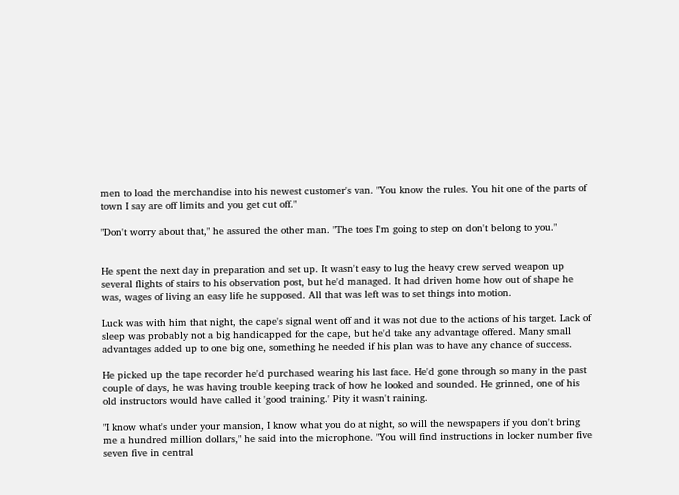men to load the merchandise into his newest customer's van. "You know the rules. You hit one of the parts of town I say are off limits and you get cut off."

"Don't worry about that," he assured the other man. "The toes I'm going to step on don't belong to you."


He spent the next day in preparation and set up. It wasn't easy to lug the heavy crew served weapon up several flights of stairs to his observation post, but he'd managed. It had driven home how out of shape he was, wages of living an easy life he supposed. All that was left was to set things into motion.

Luck was with him that night, the cape's signal went off and it was not due to the actions of his target. Lack of sleep was probably not a big handicapped for the cape, but he'd take any advantage offered. Many small advantages added up to one big one, something he needed if his plan was to have any chance of success.

He picked up the tape recorder he'd purchased wearing his last face. He'd gone through so many in the past couple of days, he was having trouble keeping track of how he looked and sounded. He grinned, one of his old instructors would have called it 'good training.' Pity it wasn't raining.

"I know what's under your mansion, I know what you do at night, so will the newspapers if you don't bring me a hundred million dollars," he said into the microphone. "You will find instructions in locker number five seven five in central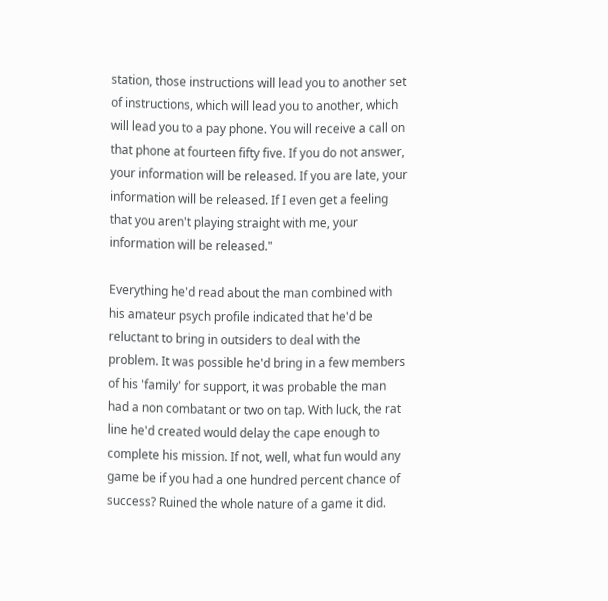station, those instructions will lead you to another set of instructions, which will lead you to another, which will lead you to a pay phone. You will receive a call on that phone at fourteen fifty five. If you do not answer, your information will be released. If you are late, your information will be released. If I even get a feeling that you aren't playing straight with me, your information will be released."

Everything he'd read about the man combined with his amateur psych profile indicated that he'd be reluctant to bring in outsiders to deal with the problem. It was possible he'd bring in a few members of his 'family' for support, it was probable the man had a non combatant or two on tap. With luck, the rat line he'd created would delay the cape enough to complete his mission. If not, well, what fun would any game be if you had a one hundred percent chance of success? Ruined the whole nature of a game it did.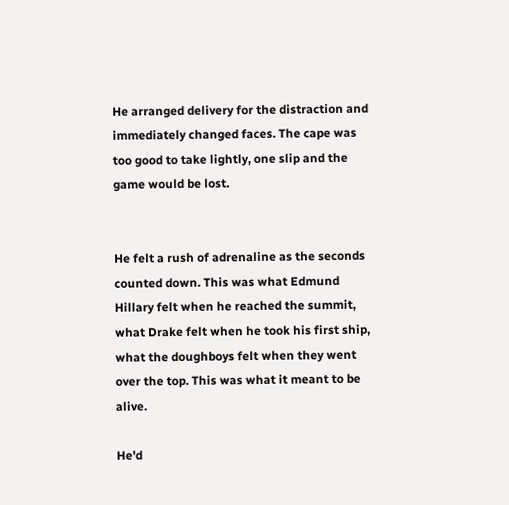He arranged delivery for the distraction and immediately changed faces. The cape was too good to take lightly, one slip and the game would be lost.


He felt a rush of adrenaline as the seconds counted down. This was what Edmund Hillary felt when he reached the summit, what Drake felt when he took his first ship, what the doughboys felt when they went over the top. This was what it meant to be alive.

He'd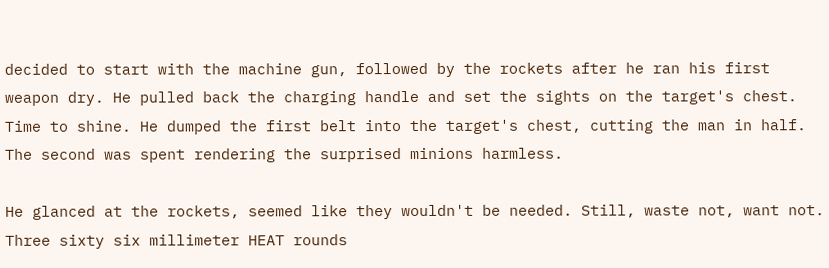decided to start with the machine gun, followed by the rockets after he ran his first weapon dry. He pulled back the charging handle and set the sights on the target's chest. Time to shine. He dumped the first belt into the target's chest, cutting the man in half. The second was spent rendering the surprised minions harmless.

He glanced at the rockets, seemed like they wouldn't be needed. Still, waste not, want not. Three sixty six millimeter HEAT rounds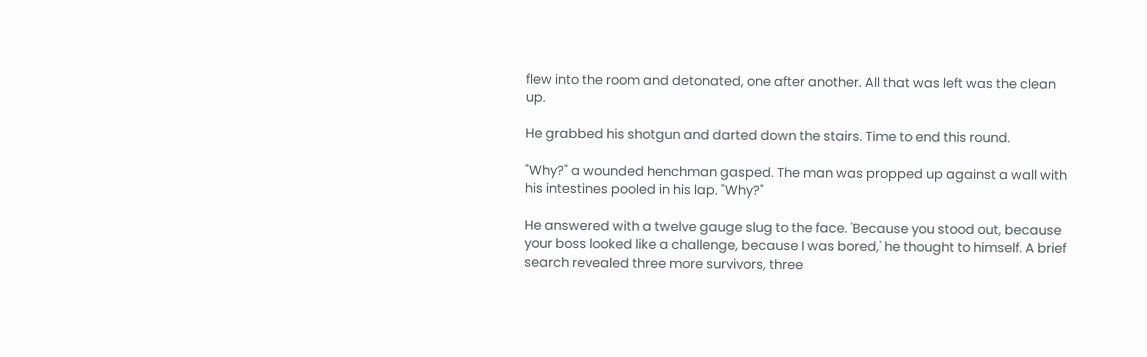flew into the room and detonated, one after another. All that was left was the clean up.

He grabbed his shotgun and darted down the stairs. Time to end this round.

"Why?" a wounded henchman gasped. The man was propped up against a wall with his intestines pooled in his lap. "Why?"

He answered with a twelve gauge slug to the face. 'Because you stood out, because your boss looked like a challenge, because I was bored,' he thought to himself. A brief search revealed three more survivors, three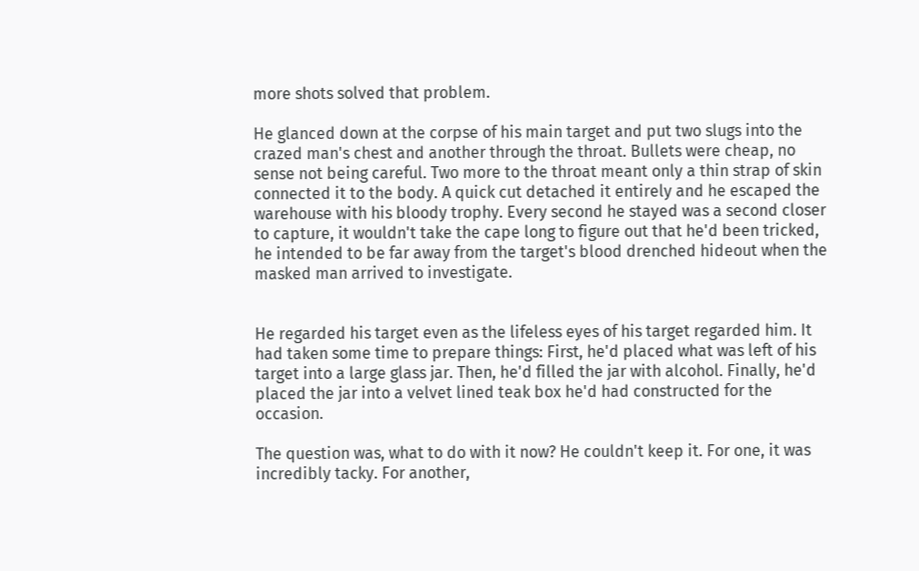more shots solved that problem.

He glanced down at the corpse of his main target and put two slugs into the crazed man's chest and another through the throat. Bullets were cheap, no sense not being careful. Two more to the throat meant only a thin strap of skin connected it to the body. A quick cut detached it entirely and he escaped the warehouse with his bloody trophy. Every second he stayed was a second closer to capture, it wouldn't take the cape long to figure out that he'd been tricked, he intended to be far away from the target's blood drenched hideout when the masked man arrived to investigate.


He regarded his target even as the lifeless eyes of his target regarded him. It had taken some time to prepare things: First, he'd placed what was left of his target into a large glass jar. Then, he'd filled the jar with alcohol. Finally, he'd placed the jar into a velvet lined teak box he'd had constructed for the occasion.

The question was, what to do with it now? He couldn't keep it. For one, it was incredibly tacky. For another,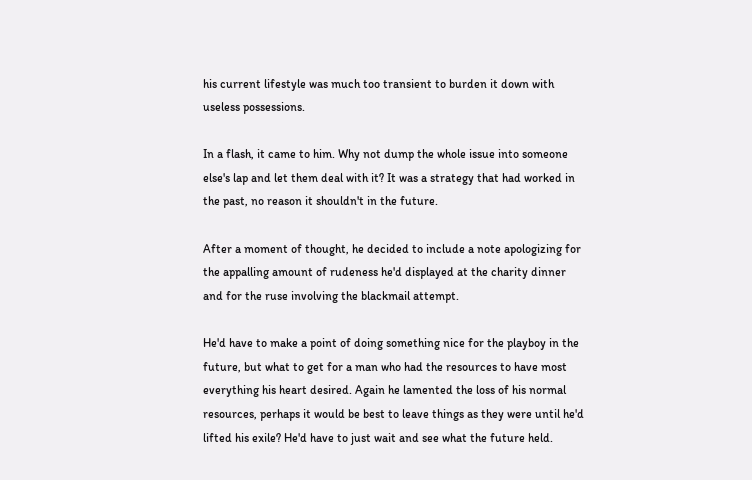his current lifestyle was much too transient to burden it down with useless possessions.

In a flash, it came to him. Why not dump the whole issue into someone else's lap and let them deal with it? It was a strategy that had worked in the past, no reason it shouldn't in the future.

After a moment of thought, he decided to include a note apologizing for the appalling amount of rudeness he'd displayed at the charity dinner and for the ruse involving the blackmail attempt.

He'd have to make a point of doing something nice for the playboy in the future, but what to get for a man who had the resources to have most everything his heart desired. Again he lamented the loss of his normal resources, perhaps it would be best to leave things as they were until he'd lifted his exile? He'd have to just wait and see what the future held.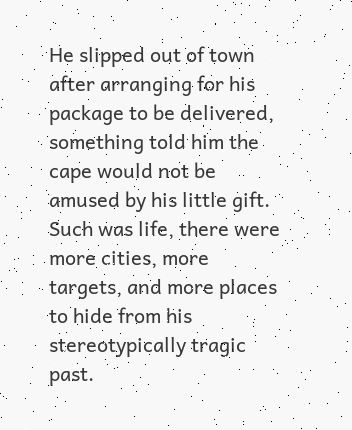He slipped out of town after arranging for his package to be delivered, something told him the cape would not be amused by his little gift. Such was life, there were more cities, more targets, and more places to hide from his stereotypically tragic past.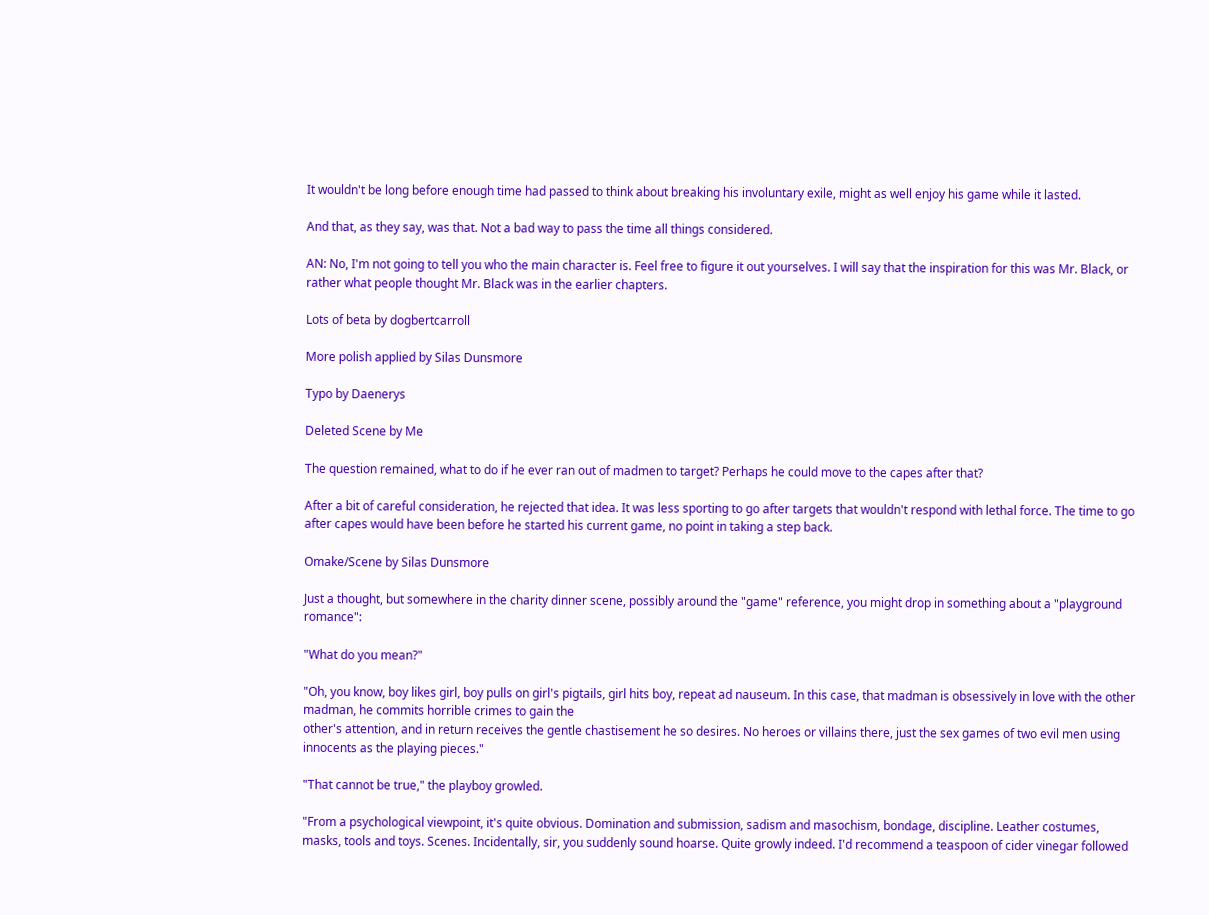It wouldn't be long before enough time had passed to think about breaking his involuntary exile, might as well enjoy his game while it lasted.

And that, as they say, was that. Not a bad way to pass the time all things considered.

AN: No, I'm not going to tell you who the main character is. Feel free to figure it out yourselves. I will say that the inspiration for this was Mr. Black, or rather what people thought Mr. Black was in the earlier chapters.

Lots of beta by dogbertcarroll

More polish applied by Silas Dunsmore

Typo by Daenerys

Deleted Scene by Me

The question remained, what to do if he ever ran out of madmen to target? Perhaps he could move to the capes after that?

After a bit of careful consideration, he rejected that idea. It was less sporting to go after targets that wouldn't respond with lethal force. The time to go after capes would have been before he started his current game, no point in taking a step back.

Omake/Scene by Silas Dunsmore

Just a thought, but somewhere in the charity dinner scene, possibly around the "game" reference, you might drop in something about a "playground romance":

"What do you mean?"

"Oh, you know, boy likes girl, boy pulls on girl's pigtails, girl hits boy, repeat ad nauseum. In this case, that madman is obsessively in love with the other madman, he commits horrible crimes to gain the
other's attention, and in return receives the gentle chastisement he so desires. No heroes or villains there, just the sex games of two evil men using innocents as the playing pieces."

"That cannot be true," the playboy growled.

"From a psychological viewpoint, it's quite obvious. Domination and submission, sadism and masochism, bondage, discipline. Leather costumes, masks, tools and toys. Scenes. Incidentally, sir, you suddenly sound hoarse. Quite growly indeed. I'd recommend a teaspoon of cider vinegar followed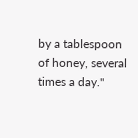by a tablespoon of honey, several times a day."